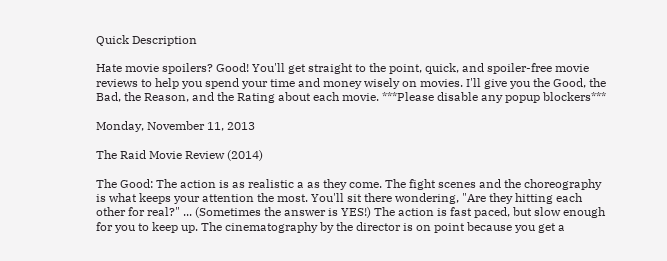Quick Description

Hate movie spoilers? Good! You'll get straight to the point, quick, and spoiler-free movie reviews to help you spend your time and money wisely on movies. I'll give you the Good, the Bad, the Reason, and the Rating about each movie. ***Please disable any popup blockers***

Monday, November 11, 2013

The Raid Movie Review (2014)

The Good: The action is as realistic a as they come. The fight scenes and the choreography is what keeps your attention the most. You'll sit there wondering, "Are they hitting each other for real?" ... (Sometimes the answer is YES!) The action is fast paced, but slow enough for you to keep up. The cinematography by the director is on point because you get a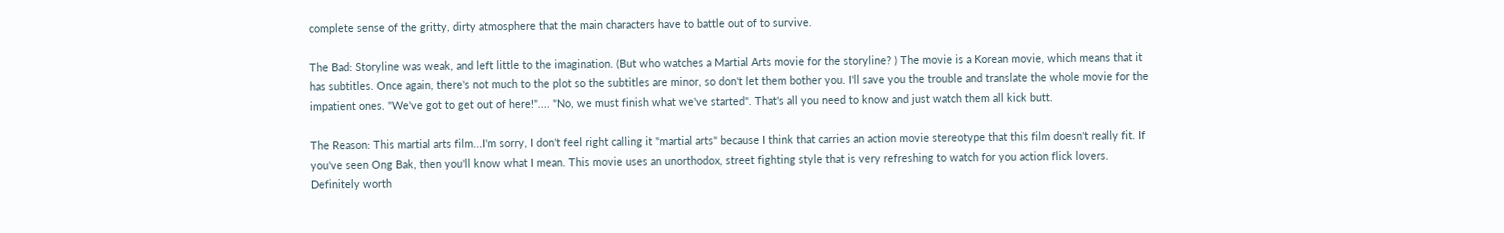complete sense of the gritty, dirty atmosphere that the main characters have to battle out of to survive.

The Bad: Storyline was weak, and left little to the imagination. (But who watches a Martial Arts movie for the storyline? ) The movie is a Korean movie, which means that it has subtitles. Once again, there's not much to the plot so the subtitles are minor, so don't let them bother you. I'll save you the trouble and translate the whole movie for the impatient ones. "We've got to get out of here!".... "No, we must finish what we've started". That's all you need to know and just watch them all kick butt.

The Reason: This martial arts film...I'm sorry, I don't feel right calling it "martial arts" because I think that carries an action movie stereotype that this film doesn't really fit. If you've seen Ong Bak, then you'll know what I mean. This movie uses an unorthodox, street fighting style that is very refreshing to watch for you action flick lovers. Definitely worth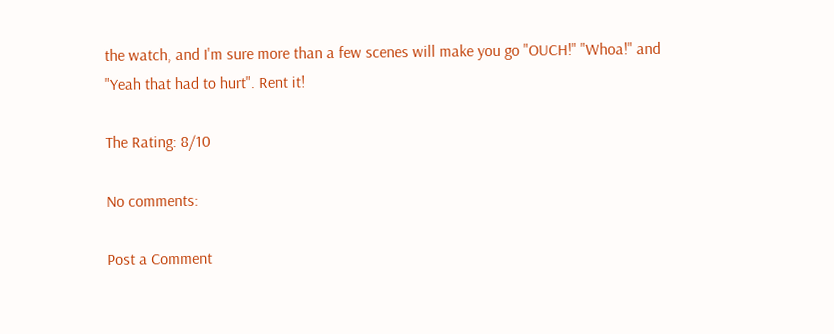the watch, and I'm sure more than a few scenes will make you go "OUCH!" "Whoa!" and "Yeah that had to hurt". Rent it!

The Rating: 8/10

No comments:

Post a Comment